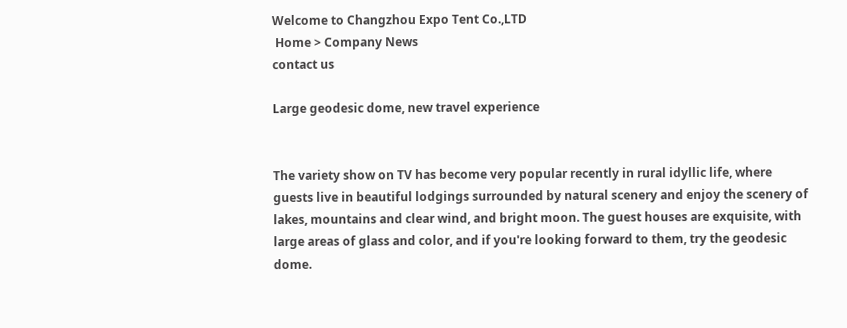Welcome to Changzhou Expo Tent Co.,LTD
 Home > Company News
contact us

Large geodesic dome, new travel experience


The variety show on TV has become very popular recently in rural idyllic life, where guests live in beautiful lodgings surrounded by natural scenery and enjoy the scenery of lakes, mountains and clear wind, and bright moon. The guest houses are exquisite, with large areas of glass and color, and if you're looking forward to them, try the geodesic dome.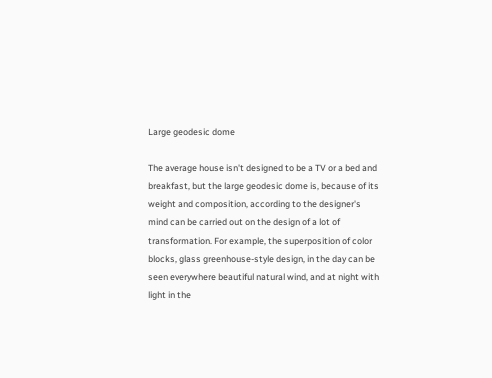Large geodesic dome

The average house isn't designed to be a TV or a bed and breakfast, but the large geodesic dome is, because of its weight and composition, according to the designer's mind can be carried out on the design of a lot of transformation. For example, the superposition of color blocks, glass greenhouse-style design, in the day can be seen everywhere beautiful natural wind, and at night with light in the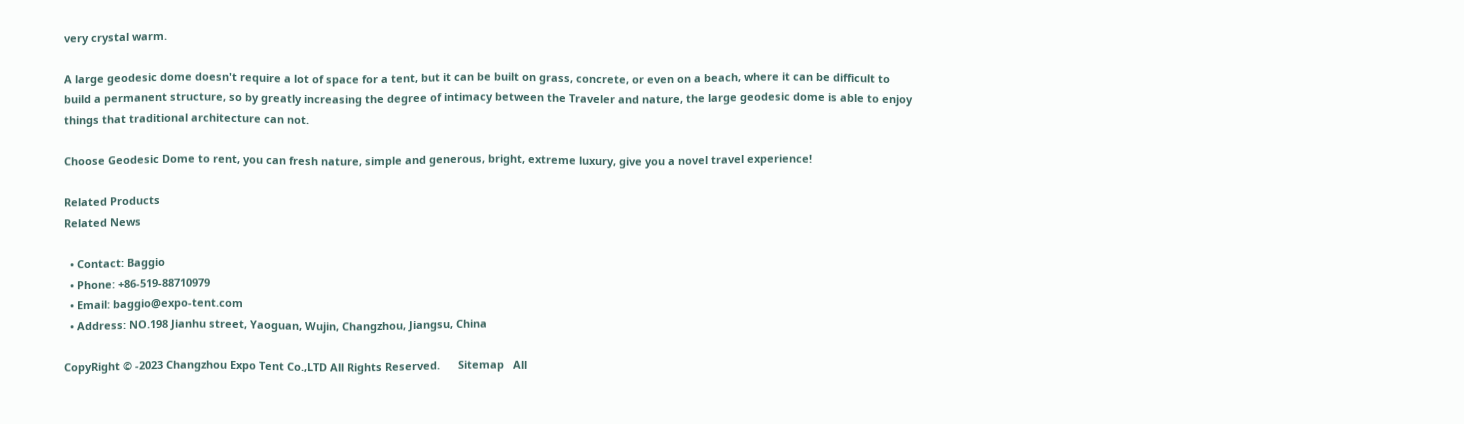very crystal warm.

A large geodesic dome doesn't require a lot of space for a tent, but it can be built on grass, concrete, or even on a beach, where it can be difficult to build a permanent structure, so by greatly increasing the degree of intimacy between the Traveler and nature, the large geodesic dome is able to enjoy things that traditional architecture can not.

Choose Geodesic Dome to rent, you can fresh nature, simple and generous, bright, extreme luxury, give you a novel travel experience!

Related Products
Related News

  • Contact: Baggio
  • Phone: +86-519-88710979
  • Email: baggio@expo-tent.com
  • Address: NO.198 Jianhu street, Yaoguan, Wujin, Changzhou, Jiangsu, China

CopyRight © -2023 Changzhou Expo Tent Co.,LTD All Rights Reserved.      Sitemap   All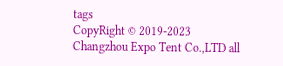tags
CopyRight © 2019-2023 Changzhou Expo Tent Co.,LTD all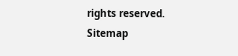rights reserved.
Sitemap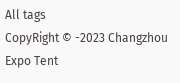All tags
CopyRight © -2023 Changzhou Expo Tent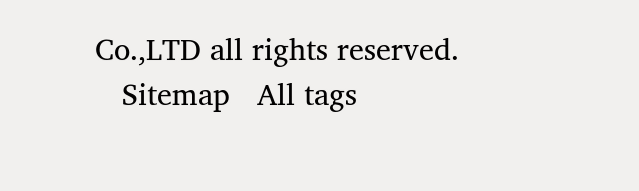Co.,LTD all rights reserved.
   Sitemap   All tags